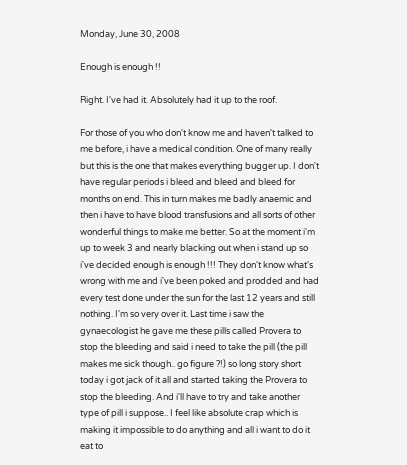Monday, June 30, 2008

Enough is enough !!

Right. I've had it. Absolutely had it up to the roof.

For those of you who don't know me and haven't talked to me before, i have a medical condition. One of many really but this is the one that makes everything bugger up. I don't have regular periods i bleed and bleed and bleed for months on end. This in turn makes me badly anaemic and then i have to have blood transfusions and all sorts of other wonderful things to make me better. So at the moment i'm up to week 3 and nearly blacking out when i stand up so i've decided enough is enough !!! They don't know what's wrong with me and i've been poked and prodded and had every test done under the sun for the last 12 years and still nothing. I'm so very over it. Last time i saw the gynaecologist he gave me these pills called Provera to stop the bleeding and said i need to take the pill (the pill makes me sick though.. go figure ?!) so long story short today i got jack of it all and started taking the Provera to stop the bleeding. And i'll have to try and take another type of pill i suppose.. I feel like absolute crap which is making it impossible to do anything and all i want to do it eat to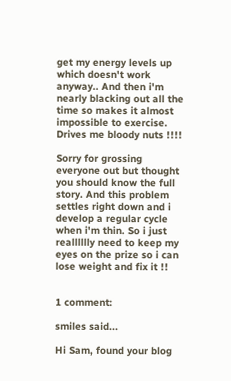get my energy levels up which doesn't work anyway.. And then i'm nearly blacking out all the time so makes it almost impossible to exercise. Drives me bloody nuts !!!!

Sorry for grossing everyone out but thought you should know the full story. And this problem settles right down and i develop a regular cycle when i'm thin. So i just realllllly need to keep my eyes on the prize so i can lose weight and fix it !!


1 comment:

smiles said...

Hi Sam, found your blog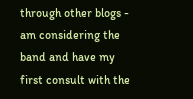through other blogs - am considering the band and have my first consult with the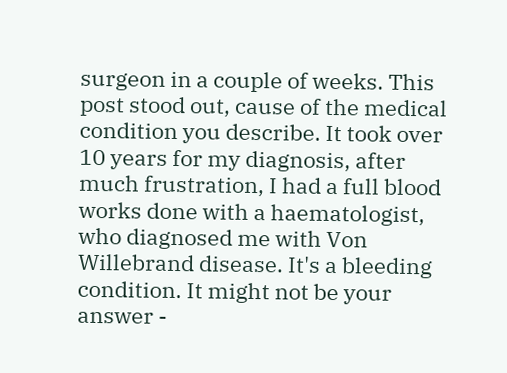surgeon in a couple of weeks. This post stood out, cause of the medical condition you describe. It took over 10 years for my diagnosis, after much frustration, I had a full blood works done with a haematologist, who diagnosed me with Von Willebrand disease. It's a bleeding condition. It might not be your answer -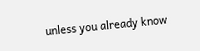unless you already know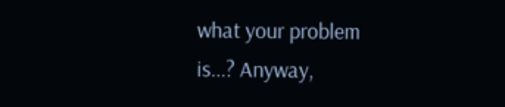what your problem is...? Anyway,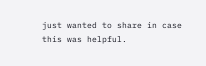just wanted to share in case this was helpful.